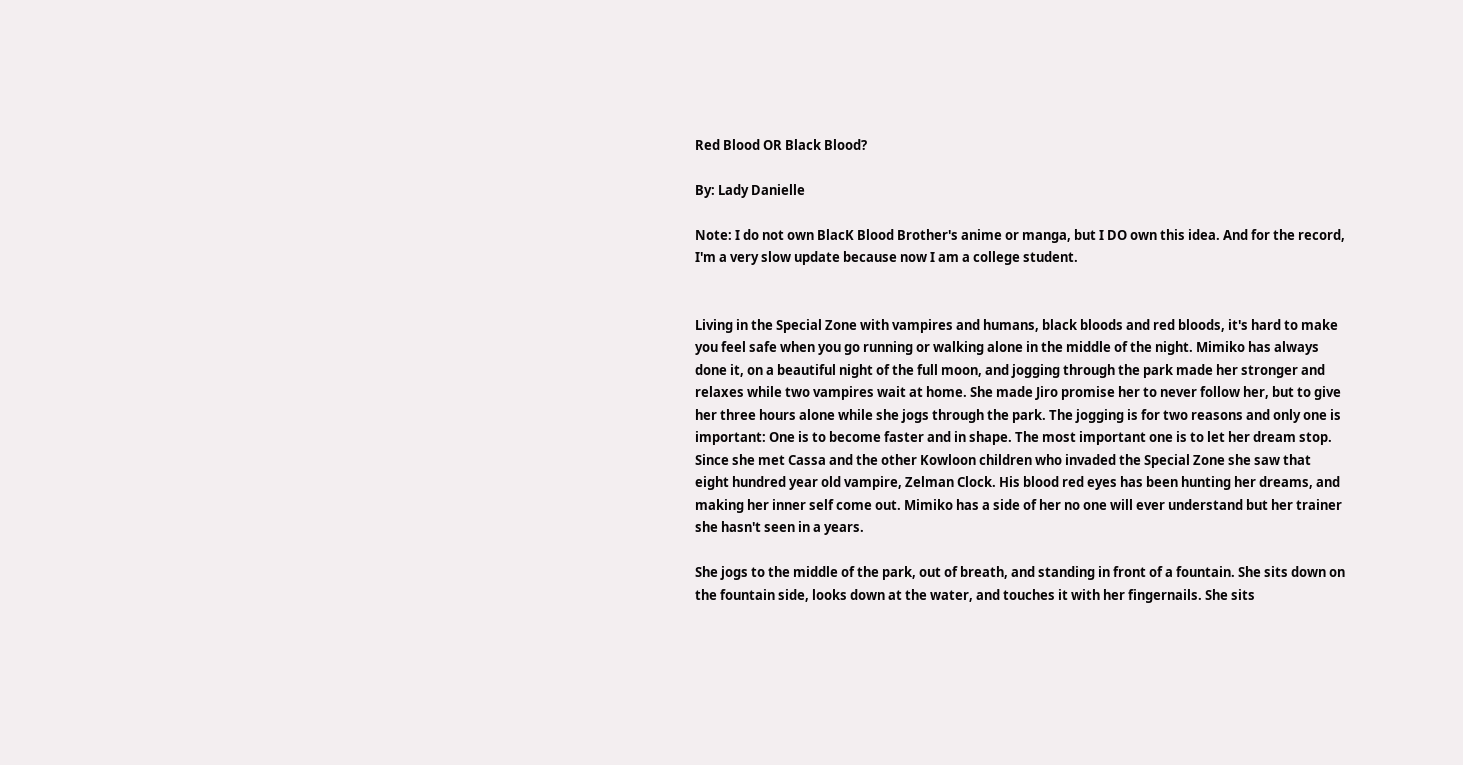Red Blood OR Black Blood?

By: Lady Danielle

Note: I do not own BlacK Blood Brother's anime or manga, but I DO own this idea. And for the record, I'm a very slow update because now I am a college student.


Living in the Special Zone with vampires and humans, black bloods and red bloods, it's hard to make you feel safe when you go running or walking alone in the middle of the night. Mimiko has always done it, on a beautiful night of the full moon, and jogging through the park made her stronger and relaxes while two vampires wait at home. She made Jiro promise her to never follow her, but to give her three hours alone while she jogs through the park. The jogging is for two reasons and only one is important: One is to become faster and in shape. The most important one is to let her dream stop. Since she met Cassa and the other Kowloon children who invaded the Special Zone she saw that eight hundred year old vampire, Zelman Clock. His blood red eyes has been hunting her dreams, and making her inner self come out. Mimiko has a side of her no one will ever understand but her trainer she hasn't seen in a years.

She jogs to the middle of the park, out of breath, and standing in front of a fountain. She sits down on the fountain side, looks down at the water, and touches it with her fingernails. She sits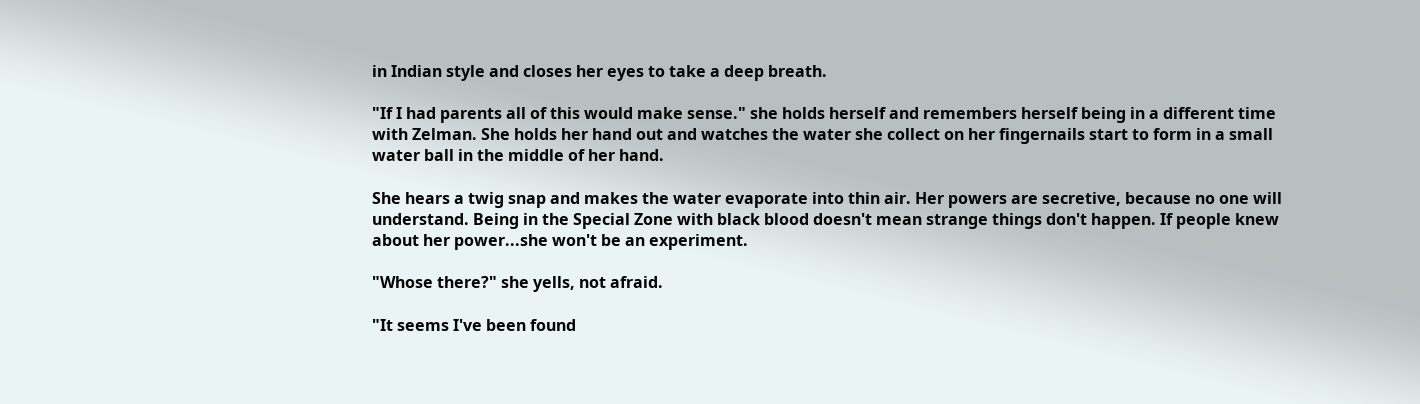in Indian style and closes her eyes to take a deep breath.

"If I had parents all of this would make sense." she holds herself and remembers herself being in a different time with Zelman. She holds her hand out and watches the water she collect on her fingernails start to form in a small water ball in the middle of her hand.

She hears a twig snap and makes the water evaporate into thin air. Her powers are secretive, because no one will understand. Being in the Special Zone with black blood doesn't mean strange things don't happen. If people knew about her power...she won't be an experiment.

"Whose there?" she yells, not afraid.

"It seems I've been found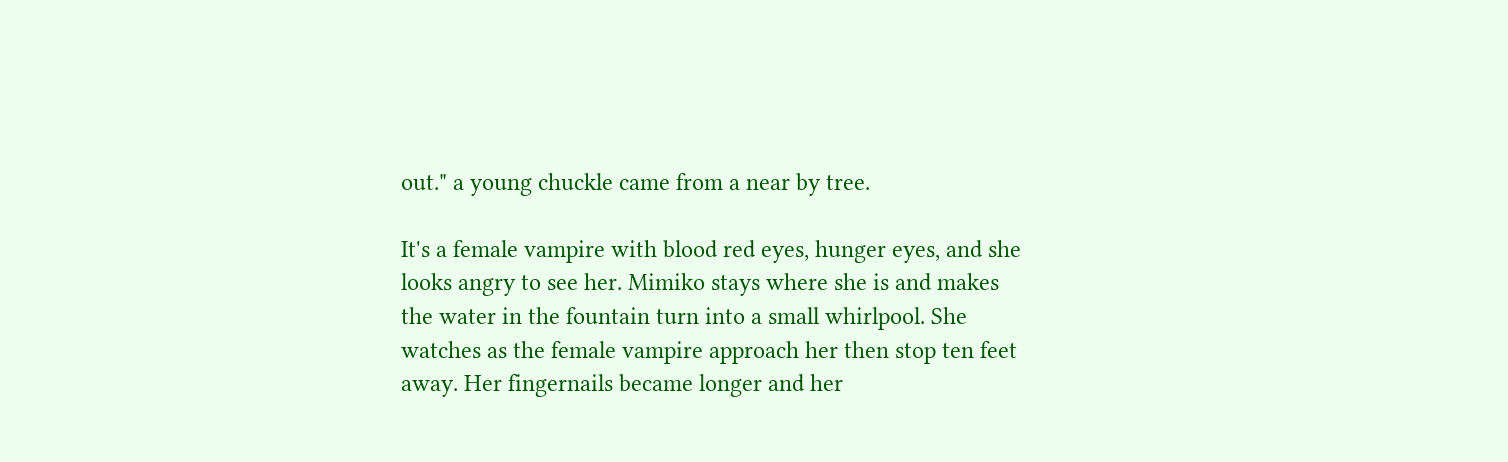out." a young chuckle came from a near by tree.

It's a female vampire with blood red eyes, hunger eyes, and she looks angry to see her. Mimiko stays where she is and makes the water in the fountain turn into a small whirlpool. She watches as the female vampire approach her then stop ten feet away. Her fingernails became longer and her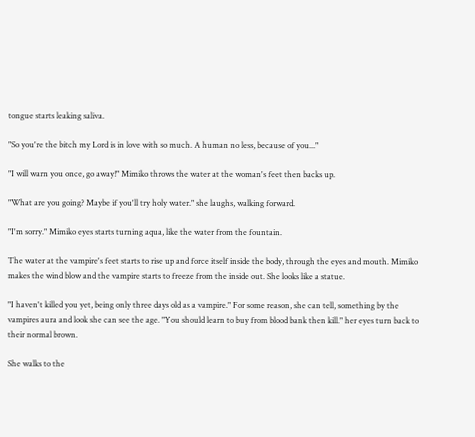tongue starts leaking saliva.

"So you're the bitch my Lord is in love with so much. A human no less, because of you..."

"I will warn you once, go away!" Mimiko throws the water at the woman's feet then backs up.

"What are you going? Maybe if you'll try holy water." she laughs, walking forward.

"I'm sorry." Mimiko eyes starts turning aqua, like the water from the fountain.

The water at the vampire's feet starts to rise up and force itself inside the body, through the eyes and mouth. Mimiko makes the wind blow and the vampire starts to freeze from the inside out. She looks like a statue.

"I haven't killed you yet, being only three days old as a vampire." For some reason, she can tell, something by the vampires aura and look she can see the age. "You should learn to buy from blood bank then kill." her eyes turn back to their normal brown.

She walks to the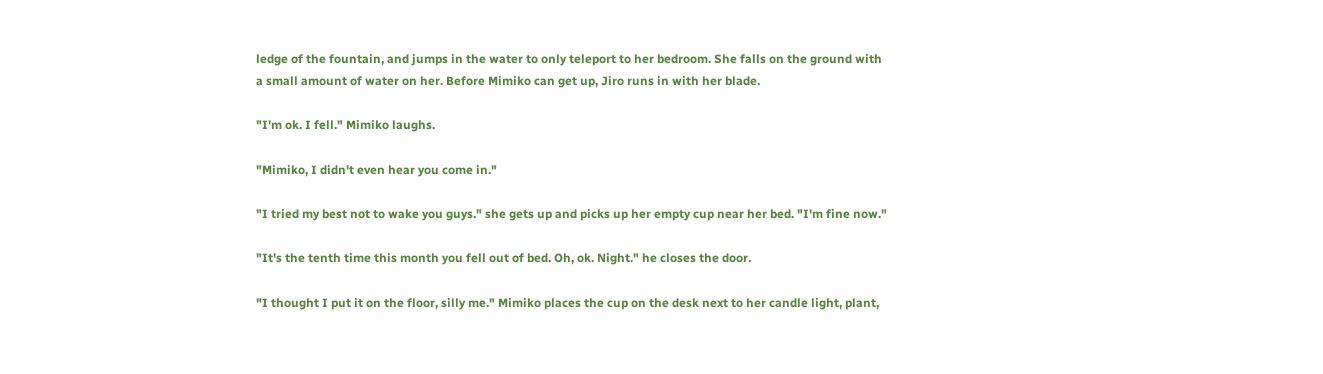ledge of the fountain, and jumps in the water to only teleport to her bedroom. She falls on the ground with a small amount of water on her. Before Mimiko can get up, Jiro runs in with her blade.

"I'm ok. I fell." Mimiko laughs.

"Mimiko, I didn't even hear you come in."

"I tried my best not to wake you guys." she gets up and picks up her empty cup near her bed. "I'm fine now."

"It's the tenth time this month you fell out of bed. Oh, ok. Night." he closes the door.

"I thought I put it on the floor, silly me." Mimiko places the cup on the desk next to her candle light, plant,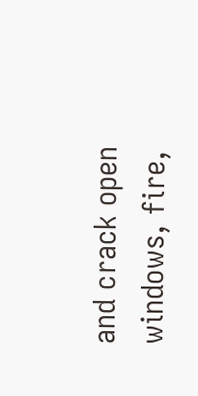and crack open windows, fire,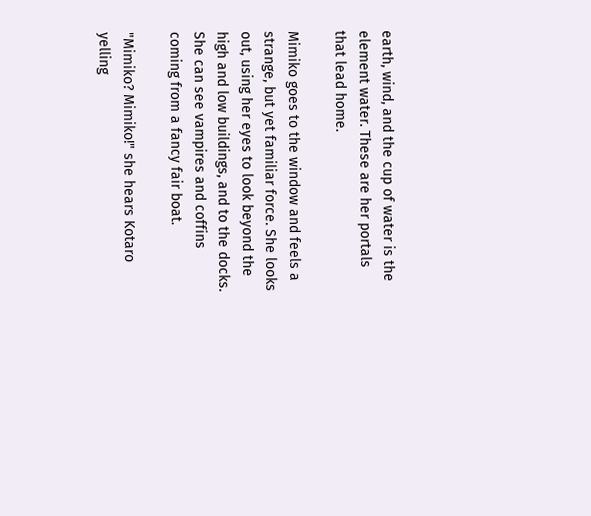earth, wind, and the cup of water is the element water. These are her portals that lead home.

Mimiko goes to the window and feels a strange, but yet familiar force. She looks out, using her eyes to look beyond the high and low buildings, and to the docks. She can see vampires and coffins coming from a fancy fair boat.

"Mimiko? Mimiko!" she hears Kotaro yelling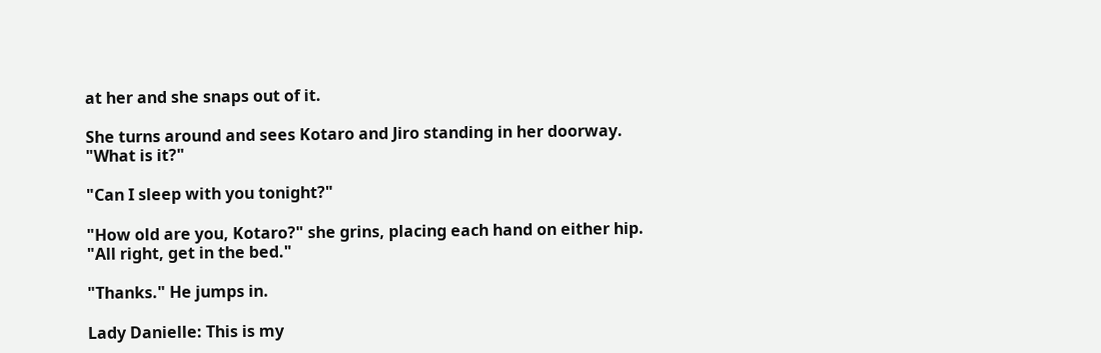at her and she snaps out of it.

She turns around and sees Kotaro and Jiro standing in her doorway. "What is it?"

"Can I sleep with you tonight?"

"How old are you, Kotaro?" she grins, placing each hand on either hip. "All right, get in the bed."

"Thanks." He jumps in.

Lady Danielle: This is my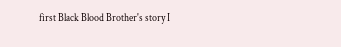first Black Blood Brother's story I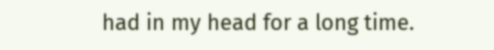had in my head for a long time.